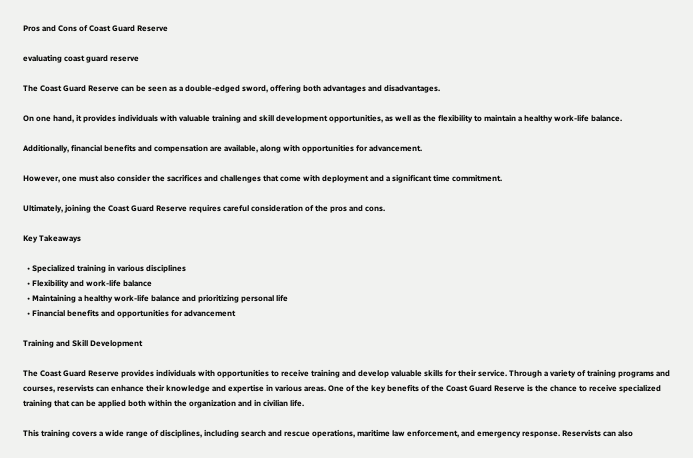Pros and Cons of Coast Guard Reserve

evaluating coast guard reserve

The Coast Guard Reserve can be seen as a double-edged sword, offering both advantages and disadvantages.

On one hand, it provides individuals with valuable training and skill development opportunities, as well as the flexibility to maintain a healthy work-life balance.

Additionally, financial benefits and compensation are available, along with opportunities for advancement.

However, one must also consider the sacrifices and challenges that come with deployment and a significant time commitment.

Ultimately, joining the Coast Guard Reserve requires careful consideration of the pros and cons.

Key Takeaways

  • Specialized training in various disciplines
  • Flexibility and work-life balance
  • Maintaining a healthy work-life balance and prioritizing personal life
  • Financial benefits and opportunities for advancement

Training and Skill Development

The Coast Guard Reserve provides individuals with opportunities to receive training and develop valuable skills for their service. Through a variety of training programs and courses, reservists can enhance their knowledge and expertise in various areas. One of the key benefits of the Coast Guard Reserve is the chance to receive specialized training that can be applied both within the organization and in civilian life.

This training covers a wide range of disciplines, including search and rescue operations, maritime law enforcement, and emergency response. Reservists can also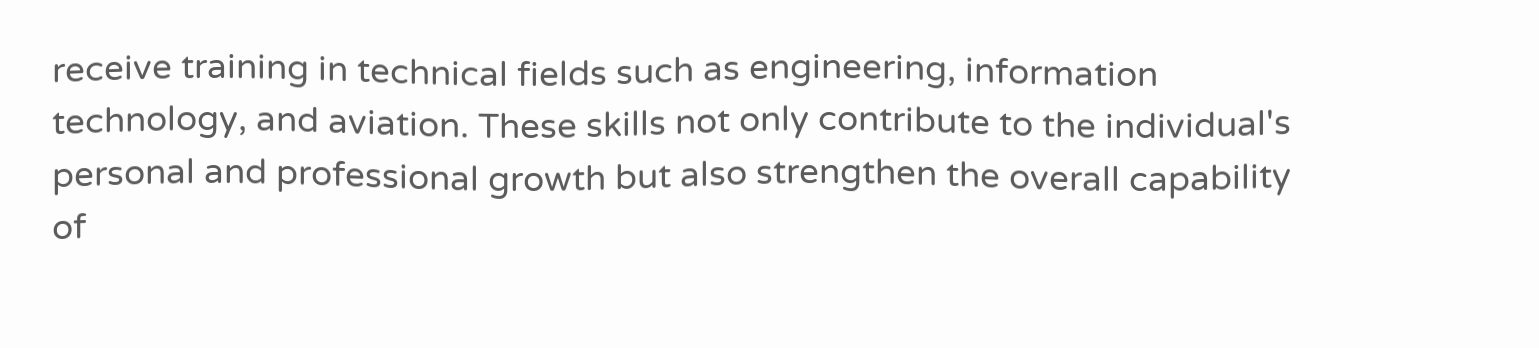receive training in technical fields such as engineering, information technology, and aviation. These skills not only contribute to the individual's personal and professional growth but also strengthen the overall capability of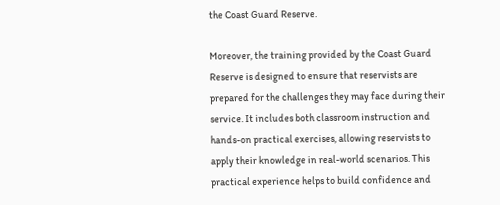the Coast Guard Reserve.

Moreover, the training provided by the Coast Guard Reserve is designed to ensure that reservists are prepared for the challenges they may face during their service. It includes both classroom instruction and hands-on practical exercises, allowing reservists to apply their knowledge in real-world scenarios. This practical experience helps to build confidence and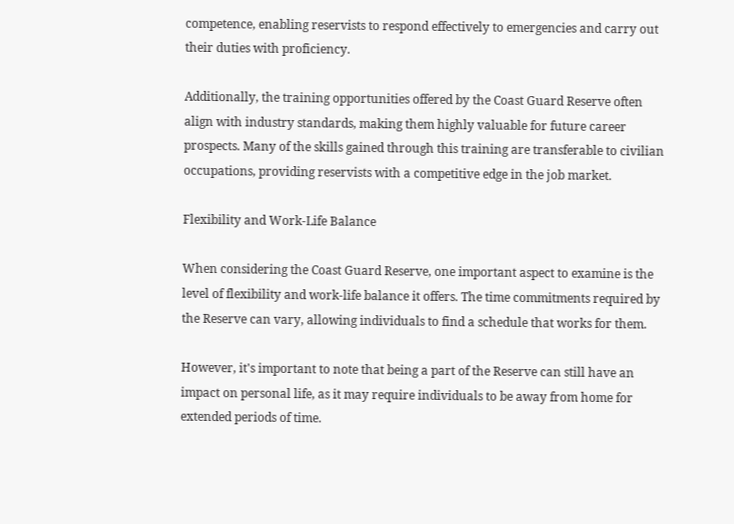competence, enabling reservists to respond effectively to emergencies and carry out their duties with proficiency.

Additionally, the training opportunities offered by the Coast Guard Reserve often align with industry standards, making them highly valuable for future career prospects. Many of the skills gained through this training are transferable to civilian occupations, providing reservists with a competitive edge in the job market.

Flexibility and Work-Life Balance

When considering the Coast Guard Reserve, one important aspect to examine is the level of flexibility and work-life balance it offers. The time commitments required by the Reserve can vary, allowing individuals to find a schedule that works for them.

However, it's important to note that being a part of the Reserve can still have an impact on personal life, as it may require individuals to be away from home for extended periods of time.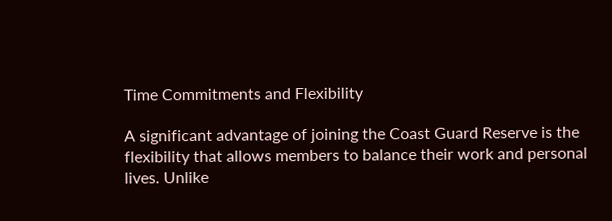Time Commitments and Flexibility

A significant advantage of joining the Coast Guard Reserve is the flexibility that allows members to balance their work and personal lives. Unlike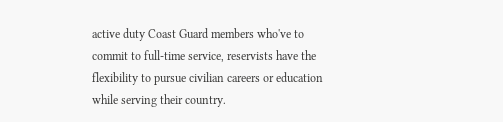active duty Coast Guard members who've to commit to full-time service, reservists have the flexibility to pursue civilian careers or education while serving their country.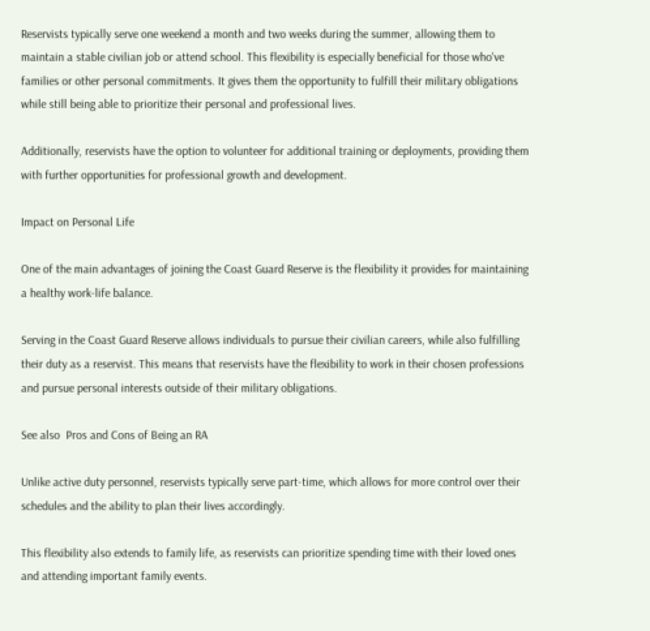Reservists typically serve one weekend a month and two weeks during the summer, allowing them to maintain a stable civilian job or attend school. This flexibility is especially beneficial for those who've families or other personal commitments. It gives them the opportunity to fulfill their military obligations while still being able to prioritize their personal and professional lives.

Additionally, reservists have the option to volunteer for additional training or deployments, providing them with further opportunities for professional growth and development.

Impact on Personal Life

One of the main advantages of joining the Coast Guard Reserve is the flexibility it provides for maintaining a healthy work-life balance.

Serving in the Coast Guard Reserve allows individuals to pursue their civilian careers, while also fulfilling their duty as a reservist. This means that reservists have the flexibility to work in their chosen professions and pursue personal interests outside of their military obligations.

See also  Pros and Cons of Being an RA

Unlike active duty personnel, reservists typically serve part-time, which allows for more control over their schedules and the ability to plan their lives accordingly.

This flexibility also extends to family life, as reservists can prioritize spending time with their loved ones and attending important family events.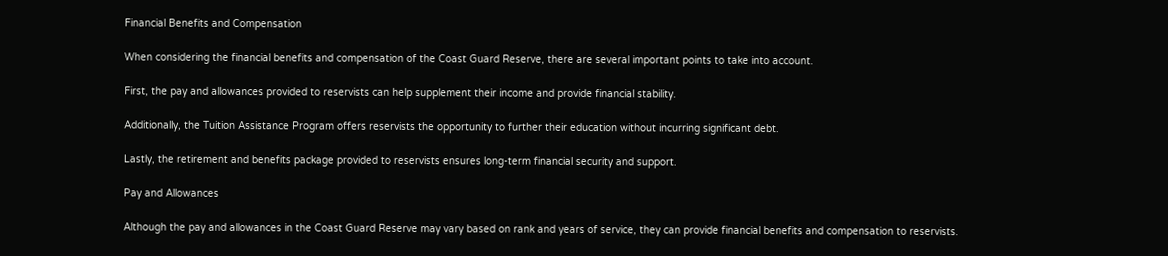Financial Benefits and Compensation

When considering the financial benefits and compensation of the Coast Guard Reserve, there are several important points to take into account.

First, the pay and allowances provided to reservists can help supplement their income and provide financial stability.

Additionally, the Tuition Assistance Program offers reservists the opportunity to further their education without incurring significant debt.

Lastly, the retirement and benefits package provided to reservists ensures long-term financial security and support.

Pay and Allowances

Although the pay and allowances in the Coast Guard Reserve may vary based on rank and years of service, they can provide financial benefits and compensation to reservists.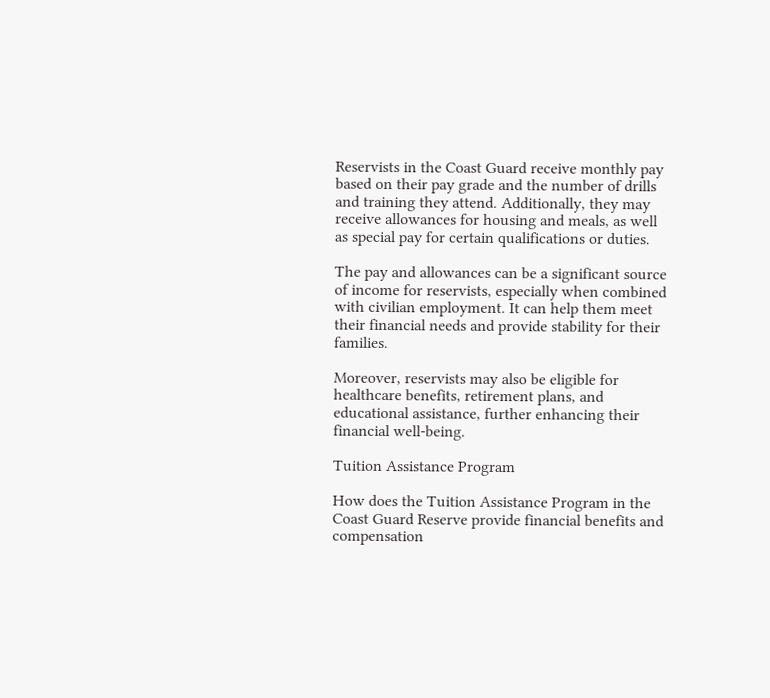Reservists in the Coast Guard receive monthly pay based on their pay grade and the number of drills and training they attend. Additionally, they may receive allowances for housing and meals, as well as special pay for certain qualifications or duties.

The pay and allowances can be a significant source of income for reservists, especially when combined with civilian employment. It can help them meet their financial needs and provide stability for their families.

Moreover, reservists may also be eligible for healthcare benefits, retirement plans, and educational assistance, further enhancing their financial well-being.

Tuition Assistance Program

How does the Tuition Assistance Program in the Coast Guard Reserve provide financial benefits and compensation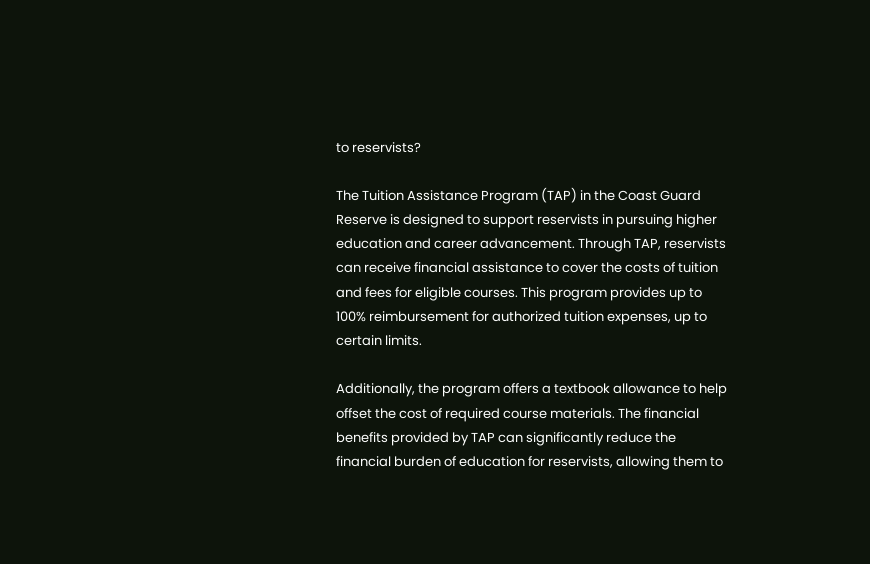to reservists?

The Tuition Assistance Program (TAP) in the Coast Guard Reserve is designed to support reservists in pursuing higher education and career advancement. Through TAP, reservists can receive financial assistance to cover the costs of tuition and fees for eligible courses. This program provides up to 100% reimbursement for authorized tuition expenses, up to certain limits.

Additionally, the program offers a textbook allowance to help offset the cost of required course materials. The financial benefits provided by TAP can significantly reduce the financial burden of education for reservists, allowing them to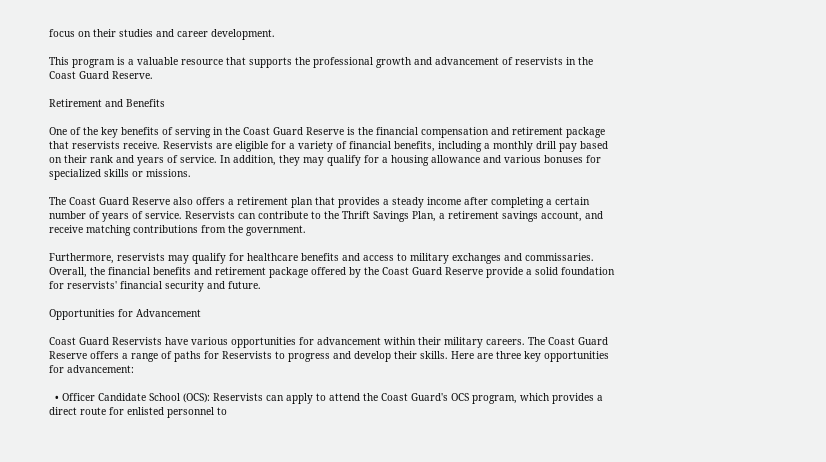focus on their studies and career development.

This program is a valuable resource that supports the professional growth and advancement of reservists in the Coast Guard Reserve.

Retirement and Benefits

One of the key benefits of serving in the Coast Guard Reserve is the financial compensation and retirement package that reservists receive. Reservists are eligible for a variety of financial benefits, including a monthly drill pay based on their rank and years of service. In addition, they may qualify for a housing allowance and various bonuses for specialized skills or missions.

The Coast Guard Reserve also offers a retirement plan that provides a steady income after completing a certain number of years of service. Reservists can contribute to the Thrift Savings Plan, a retirement savings account, and receive matching contributions from the government.

Furthermore, reservists may qualify for healthcare benefits and access to military exchanges and commissaries. Overall, the financial benefits and retirement package offered by the Coast Guard Reserve provide a solid foundation for reservists' financial security and future.

Opportunities for Advancement

Coast Guard Reservists have various opportunities for advancement within their military careers. The Coast Guard Reserve offers a range of paths for Reservists to progress and develop their skills. Here are three key opportunities for advancement:

  • Officer Candidate School (OCS): Reservists can apply to attend the Coast Guard's OCS program, which provides a direct route for enlisted personnel to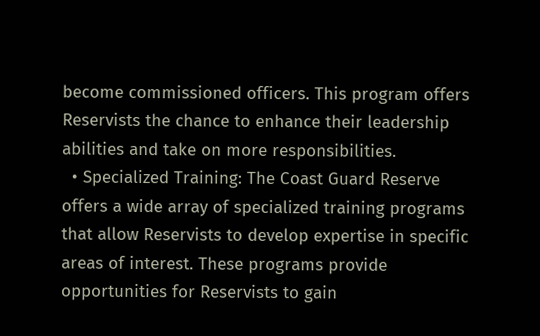become commissioned officers. This program offers Reservists the chance to enhance their leadership abilities and take on more responsibilities.
  • Specialized Training: The Coast Guard Reserve offers a wide array of specialized training programs that allow Reservists to develop expertise in specific areas of interest. These programs provide opportunities for Reservists to gain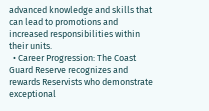advanced knowledge and skills that can lead to promotions and increased responsibilities within their units.
  • Career Progression: The Coast Guard Reserve recognizes and rewards Reservists who demonstrate exceptional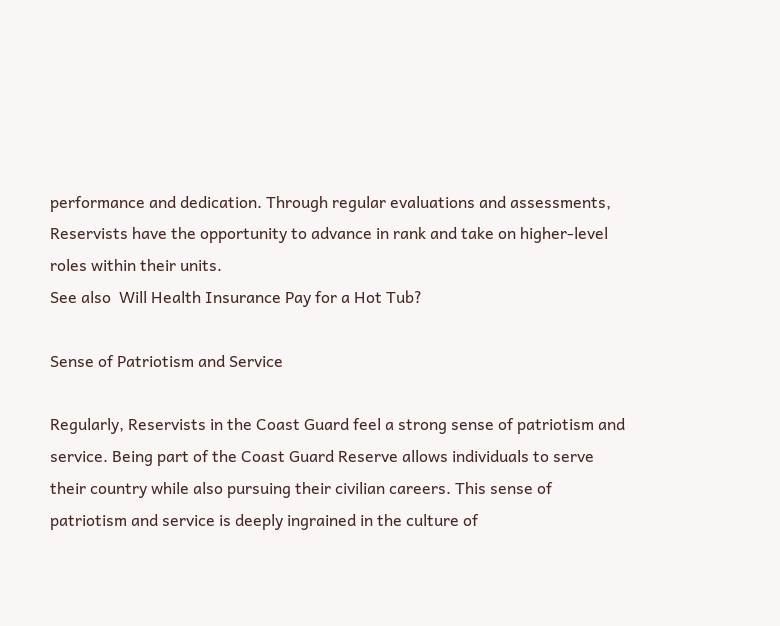performance and dedication. Through regular evaluations and assessments, Reservists have the opportunity to advance in rank and take on higher-level roles within their units.
See also  Will Health Insurance Pay for a Hot Tub?

Sense of Patriotism and Service

Regularly, Reservists in the Coast Guard feel a strong sense of patriotism and service. Being part of the Coast Guard Reserve allows individuals to serve their country while also pursuing their civilian careers. This sense of patriotism and service is deeply ingrained in the culture of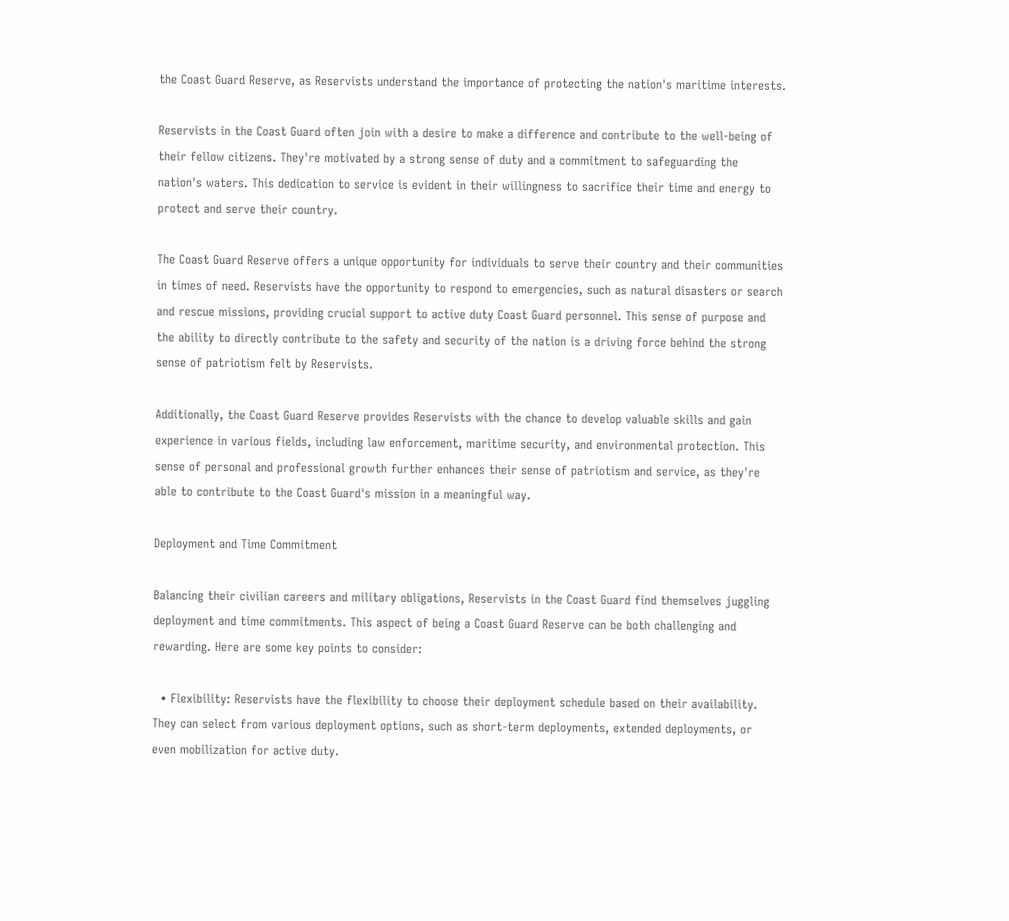the Coast Guard Reserve, as Reservists understand the importance of protecting the nation's maritime interests.

Reservists in the Coast Guard often join with a desire to make a difference and contribute to the well-being of their fellow citizens. They're motivated by a strong sense of duty and a commitment to safeguarding the nation's waters. This dedication to service is evident in their willingness to sacrifice their time and energy to protect and serve their country.

The Coast Guard Reserve offers a unique opportunity for individuals to serve their country and their communities in times of need. Reservists have the opportunity to respond to emergencies, such as natural disasters or search and rescue missions, providing crucial support to active duty Coast Guard personnel. This sense of purpose and the ability to directly contribute to the safety and security of the nation is a driving force behind the strong sense of patriotism felt by Reservists.

Additionally, the Coast Guard Reserve provides Reservists with the chance to develop valuable skills and gain experience in various fields, including law enforcement, maritime security, and environmental protection. This sense of personal and professional growth further enhances their sense of patriotism and service, as they're able to contribute to the Coast Guard's mission in a meaningful way.

Deployment and Time Commitment

Balancing their civilian careers and military obligations, Reservists in the Coast Guard find themselves juggling deployment and time commitments. This aspect of being a Coast Guard Reserve can be both challenging and rewarding. Here are some key points to consider:

  • Flexibility: Reservists have the flexibility to choose their deployment schedule based on their availability. They can select from various deployment options, such as short-term deployments, extended deployments, or even mobilization for active duty.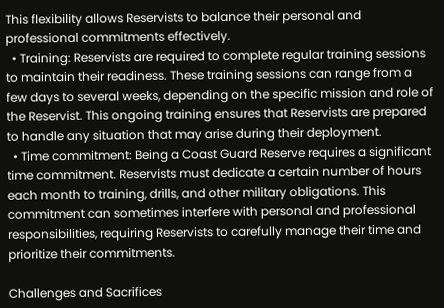This flexibility allows Reservists to balance their personal and professional commitments effectively.
  • Training: Reservists are required to complete regular training sessions to maintain their readiness. These training sessions can range from a few days to several weeks, depending on the specific mission and role of the Reservist. This ongoing training ensures that Reservists are prepared to handle any situation that may arise during their deployment.
  • Time commitment: Being a Coast Guard Reserve requires a significant time commitment. Reservists must dedicate a certain number of hours each month to training, drills, and other military obligations. This commitment can sometimes interfere with personal and professional responsibilities, requiring Reservists to carefully manage their time and prioritize their commitments.

Challenges and Sacrifices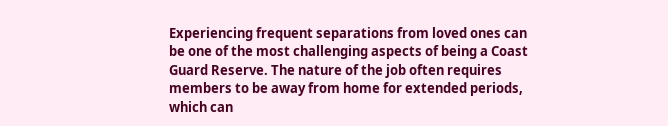Experiencing frequent separations from loved ones can be one of the most challenging aspects of being a Coast Guard Reserve. The nature of the job often requires members to be away from home for extended periods, which can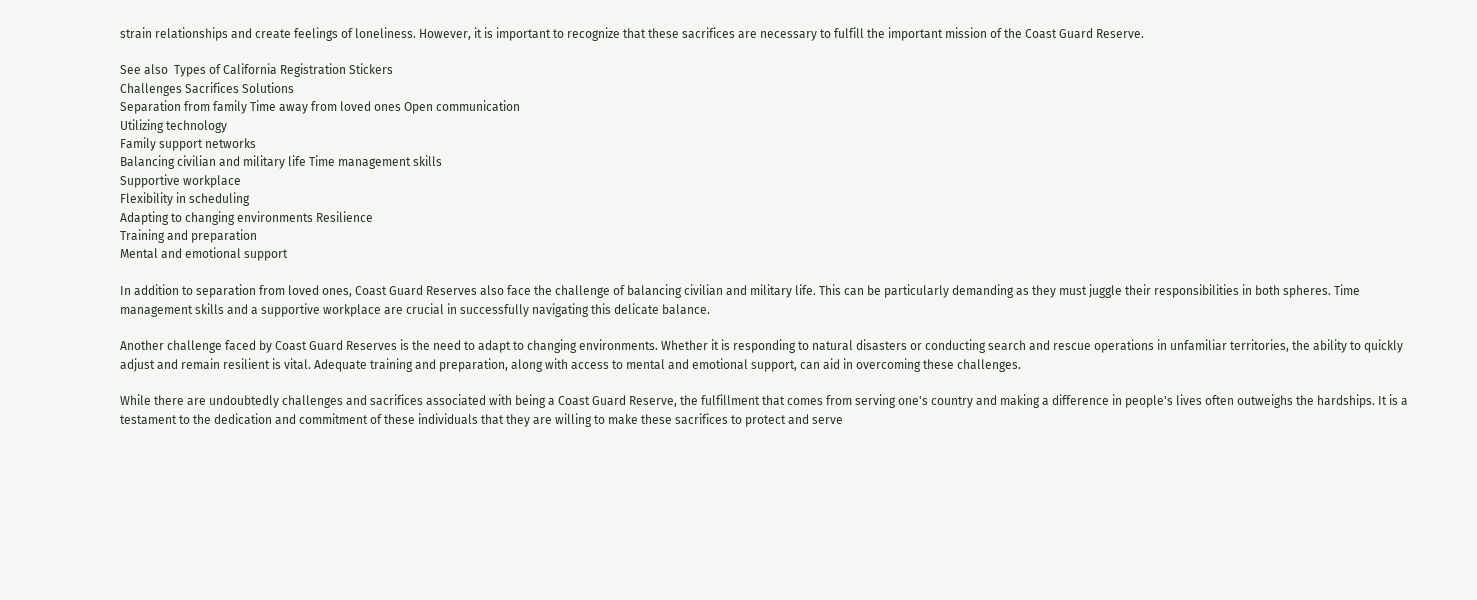strain relationships and create feelings of loneliness. However, it is important to recognize that these sacrifices are necessary to fulfill the important mission of the Coast Guard Reserve.

See also  Types of California Registration Stickers
Challenges Sacrifices Solutions
Separation from family Time away from loved ones Open communication
Utilizing technology
Family support networks
Balancing civilian and military life Time management skills
Supportive workplace
Flexibility in scheduling
Adapting to changing environments Resilience
Training and preparation
Mental and emotional support

In addition to separation from loved ones, Coast Guard Reserves also face the challenge of balancing civilian and military life. This can be particularly demanding as they must juggle their responsibilities in both spheres. Time management skills and a supportive workplace are crucial in successfully navigating this delicate balance.

Another challenge faced by Coast Guard Reserves is the need to adapt to changing environments. Whether it is responding to natural disasters or conducting search and rescue operations in unfamiliar territories, the ability to quickly adjust and remain resilient is vital. Adequate training and preparation, along with access to mental and emotional support, can aid in overcoming these challenges.

While there are undoubtedly challenges and sacrifices associated with being a Coast Guard Reserve, the fulfillment that comes from serving one's country and making a difference in people's lives often outweighs the hardships. It is a testament to the dedication and commitment of these individuals that they are willing to make these sacrifices to protect and serve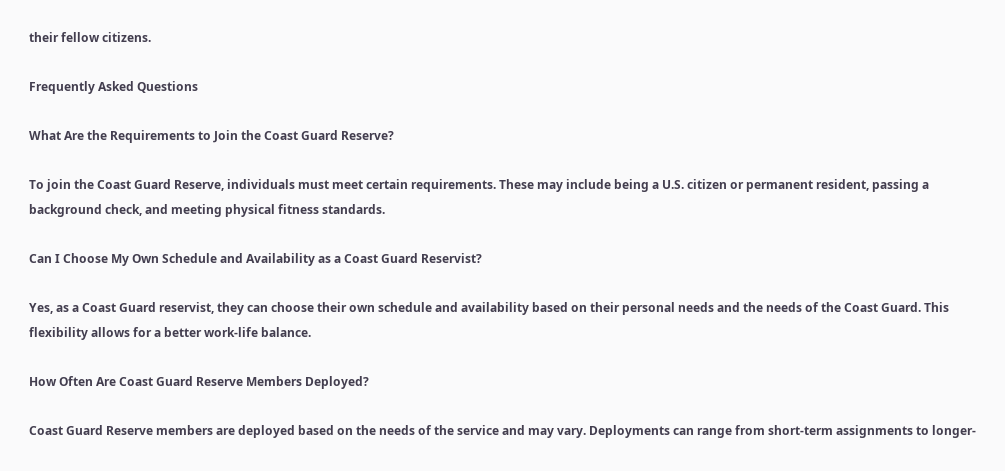their fellow citizens.

Frequently Asked Questions

What Are the Requirements to Join the Coast Guard Reserve?

To join the Coast Guard Reserve, individuals must meet certain requirements. These may include being a U.S. citizen or permanent resident, passing a background check, and meeting physical fitness standards.

Can I Choose My Own Schedule and Availability as a Coast Guard Reservist?

Yes, as a Coast Guard reservist, they can choose their own schedule and availability based on their personal needs and the needs of the Coast Guard. This flexibility allows for a better work-life balance.

How Often Are Coast Guard Reserve Members Deployed?

Coast Guard Reserve members are deployed based on the needs of the service and may vary. Deployments can range from short-term assignments to longer-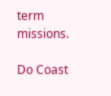term missions.

Do Coast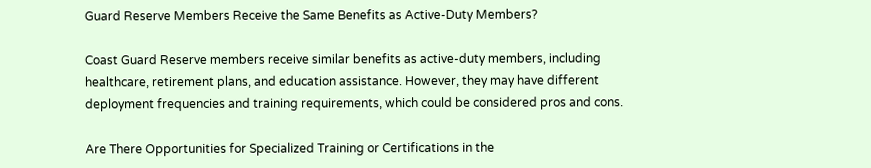Guard Reserve Members Receive the Same Benefits as Active-Duty Members?

Coast Guard Reserve members receive similar benefits as active-duty members, including healthcare, retirement plans, and education assistance. However, they may have different deployment frequencies and training requirements, which could be considered pros and cons.

Are There Opportunities for Specialized Training or Certifications in the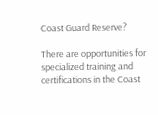Coast Guard Reserve?

There are opportunities for specialized training and certifications in the Coast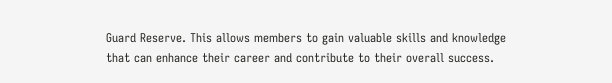Guard Reserve. This allows members to gain valuable skills and knowledge that can enhance their career and contribute to their overall success.